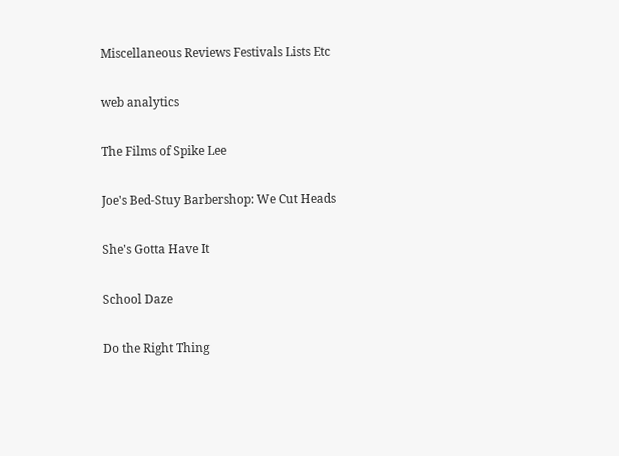Miscellaneous Reviews Festivals Lists Etc

web analytics

The Films of Spike Lee

Joe's Bed-Stuy Barbershop: We Cut Heads

She's Gotta Have It

School Daze

Do the Right Thing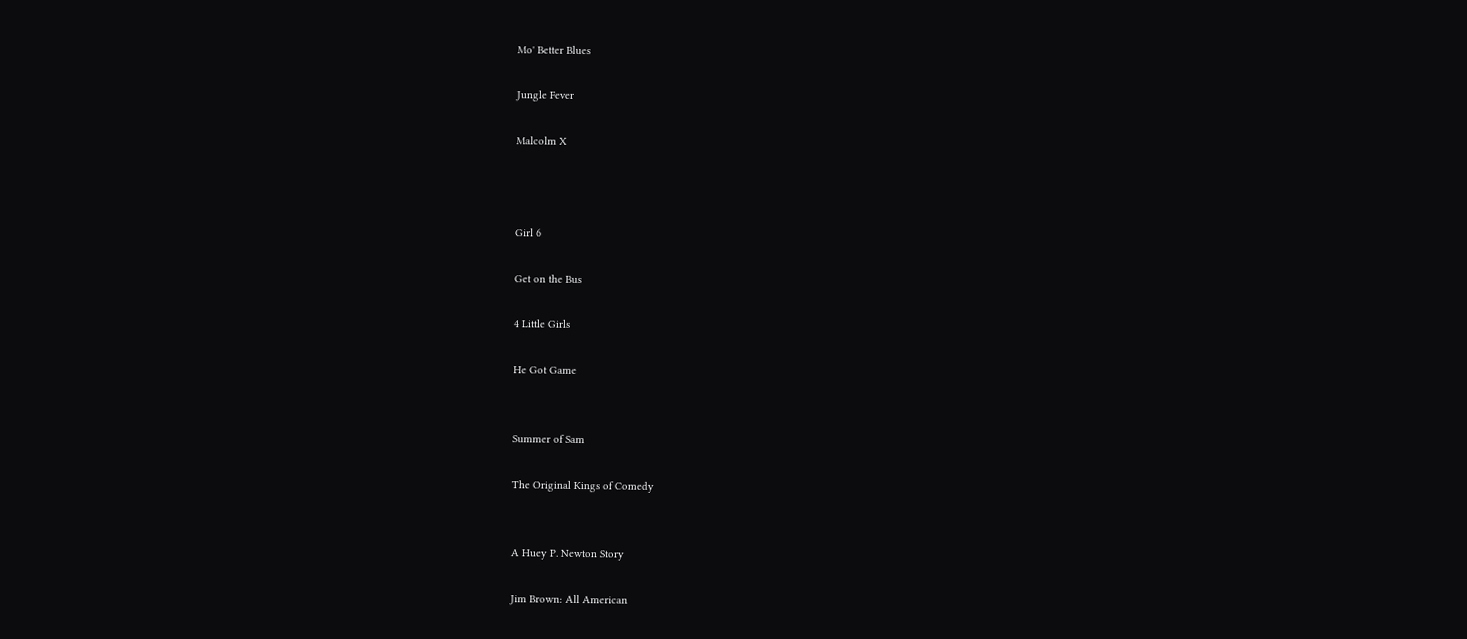Mo' Better Blues

Jungle Fever

Malcolm X



Girl 6

Get on the Bus

4 Little Girls

He Got Game


Summer of Sam

The Original Kings of Comedy


A Huey P. Newton Story

Jim Brown: All American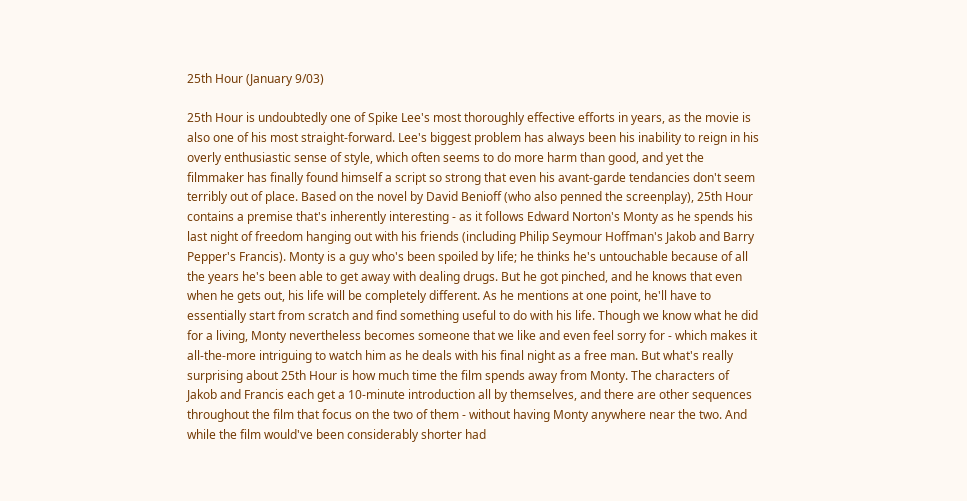25th Hour (January 9/03)

25th Hour is undoubtedly one of Spike Lee's most thoroughly effective efforts in years, as the movie is also one of his most straight-forward. Lee's biggest problem has always been his inability to reign in his overly enthusiastic sense of style, which often seems to do more harm than good, and yet the filmmaker has finally found himself a script so strong that even his avant-garde tendancies don't seem terribly out of place. Based on the novel by David Benioff (who also penned the screenplay), 25th Hour contains a premise that's inherently interesting - as it follows Edward Norton's Monty as he spends his last night of freedom hanging out with his friends (including Philip Seymour Hoffman's Jakob and Barry Pepper's Francis). Monty is a guy who's been spoiled by life; he thinks he's untouchable because of all the years he's been able to get away with dealing drugs. But he got pinched, and he knows that even when he gets out, his life will be completely different. As he mentions at one point, he'll have to essentially start from scratch and find something useful to do with his life. Though we know what he did for a living, Monty nevertheless becomes someone that we like and even feel sorry for - which makes it all-the-more intriguing to watch him as he deals with his final night as a free man. But what's really surprising about 25th Hour is how much time the film spends away from Monty. The characters of Jakob and Francis each get a 10-minute introduction all by themselves, and there are other sequences throughout the film that focus on the two of them - without having Monty anywhere near the two. And while the film would've been considerably shorter had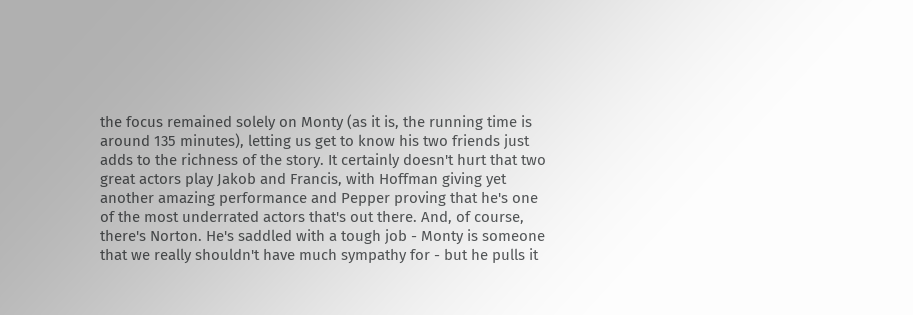the focus remained solely on Monty (as it is, the running time is around 135 minutes), letting us get to know his two friends just adds to the richness of the story. It certainly doesn't hurt that two great actors play Jakob and Francis, with Hoffman giving yet another amazing performance and Pepper proving that he's one of the most underrated actors that's out there. And, of course, there's Norton. He's saddled with a tough job - Monty is someone that we really shouldn't have much sympathy for - but he pulls it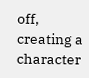off, creating a character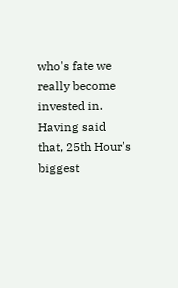who's fate we really become invested in. Having said that, 25th Hour's biggest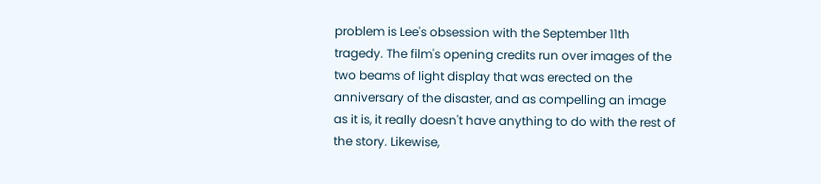problem is Lee's obsession with the September 11th tragedy. The film's opening credits run over images of the two beams of light display that was erected on the anniversary of the disaster, and as compelling an image as it is, it really doesn't have anything to do with the rest of the story. Likewise,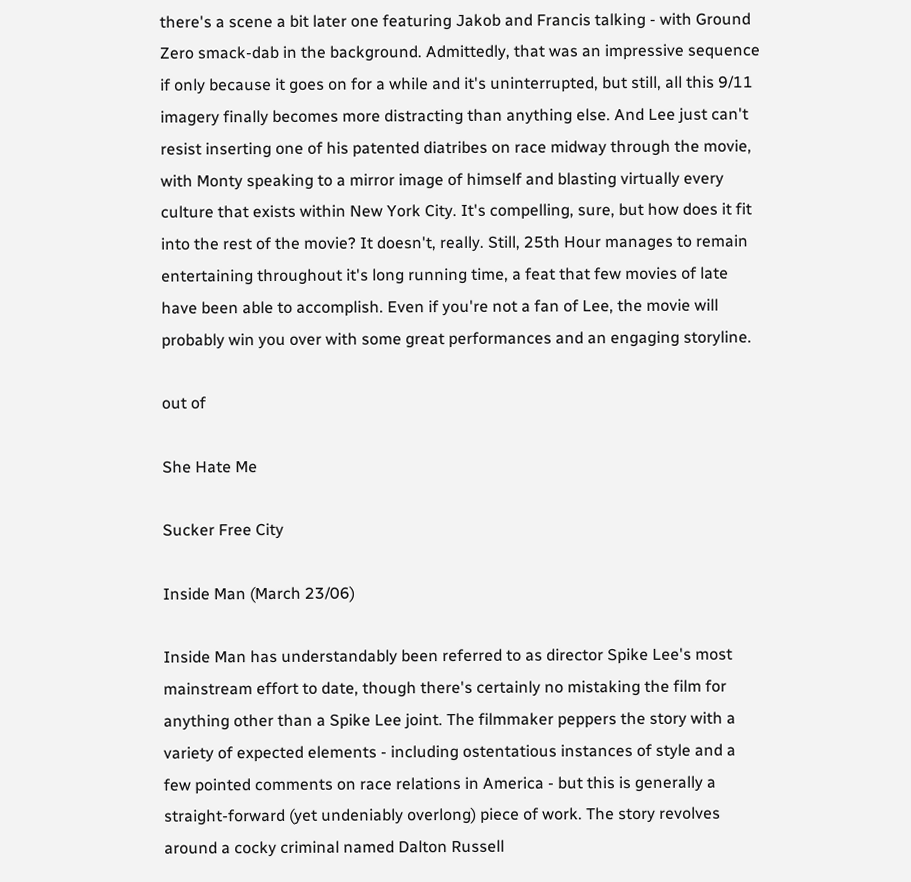there's a scene a bit later one featuring Jakob and Francis talking - with Ground Zero smack-dab in the background. Admittedly, that was an impressive sequence if only because it goes on for a while and it's uninterrupted, but still, all this 9/11 imagery finally becomes more distracting than anything else. And Lee just can't resist inserting one of his patented diatribes on race midway through the movie, with Monty speaking to a mirror image of himself and blasting virtually every culture that exists within New York City. It's compelling, sure, but how does it fit into the rest of the movie? It doesn't, really. Still, 25th Hour manages to remain entertaining throughout it's long running time, a feat that few movies of late have been able to accomplish. Even if you're not a fan of Lee, the movie will probably win you over with some great performances and an engaging storyline.

out of

She Hate Me

Sucker Free City

Inside Man (March 23/06)

Inside Man has understandably been referred to as director Spike Lee's most mainstream effort to date, though there's certainly no mistaking the film for anything other than a Spike Lee joint. The filmmaker peppers the story with a variety of expected elements - including ostentatious instances of style and a few pointed comments on race relations in America - but this is generally a straight-forward (yet undeniably overlong) piece of work. The story revolves around a cocky criminal named Dalton Russell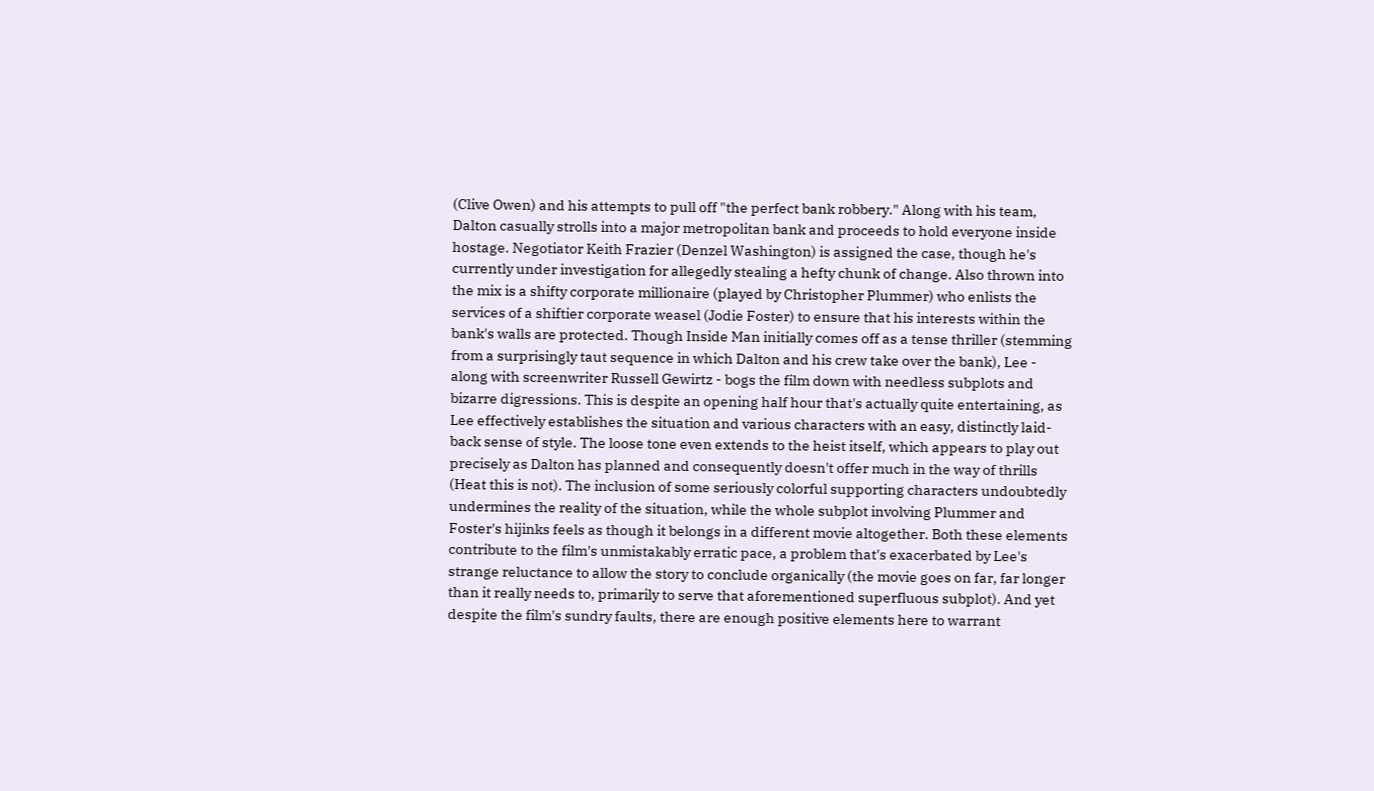(Clive Owen) and his attempts to pull off "the perfect bank robbery." Along with his team, Dalton casually strolls into a major metropolitan bank and proceeds to hold everyone inside hostage. Negotiator Keith Frazier (Denzel Washington) is assigned the case, though he's currently under investigation for allegedly stealing a hefty chunk of change. Also thrown into the mix is a shifty corporate millionaire (played by Christopher Plummer) who enlists the services of a shiftier corporate weasel (Jodie Foster) to ensure that his interests within the bank's walls are protected. Though Inside Man initially comes off as a tense thriller (stemming from a surprisingly taut sequence in which Dalton and his crew take over the bank), Lee - along with screenwriter Russell Gewirtz - bogs the film down with needless subplots and bizarre digressions. This is despite an opening half hour that's actually quite entertaining, as Lee effectively establishes the situation and various characters with an easy, distinctly laid-back sense of style. The loose tone even extends to the heist itself, which appears to play out precisely as Dalton has planned and consequently doesn't offer much in the way of thrills (Heat this is not). The inclusion of some seriously colorful supporting characters undoubtedly undermines the reality of the situation, while the whole subplot involving Plummer and Foster's hijinks feels as though it belongs in a different movie altogether. Both these elements contribute to the film's unmistakably erratic pace, a problem that's exacerbated by Lee's strange reluctance to allow the story to conclude organically (the movie goes on far, far longer than it really needs to, primarily to serve that aforementioned superfluous subplot). And yet despite the film's sundry faults, there are enough positive elements here to warrant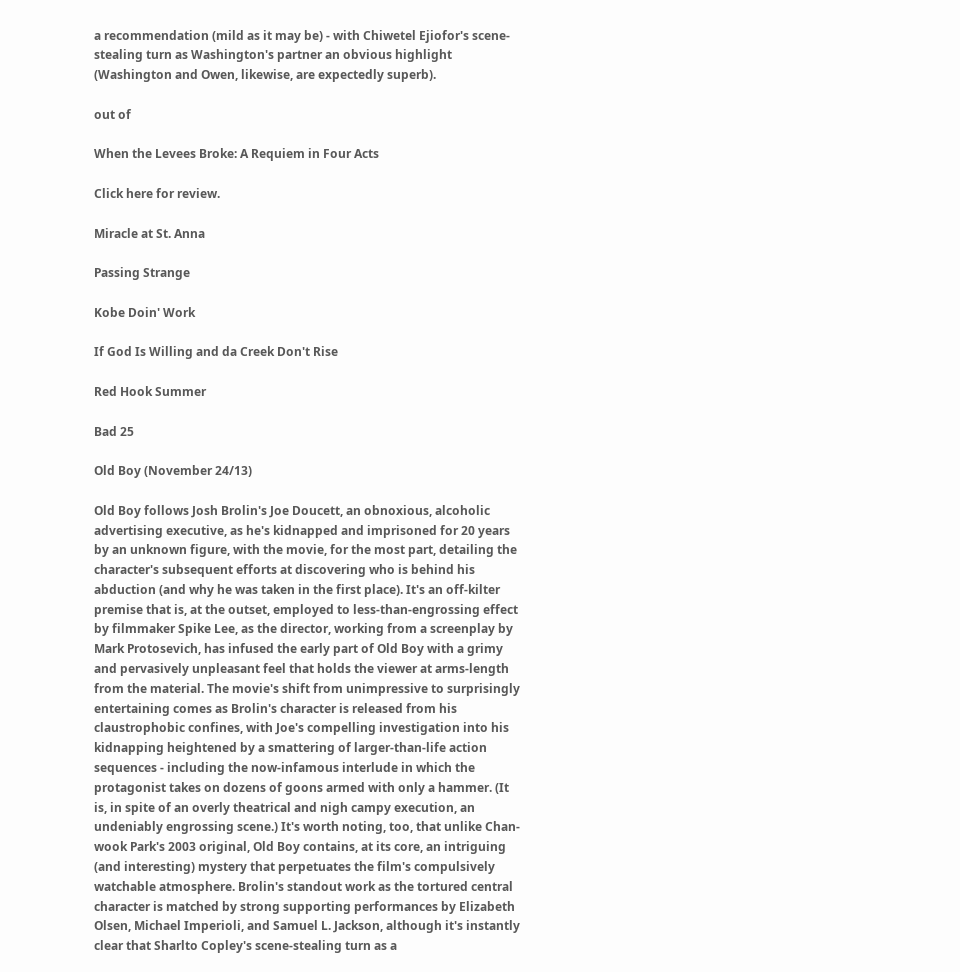a recommendation (mild as it may be) - with Chiwetel Ejiofor's scene-stealing turn as Washington's partner an obvious highlight (Washington and Owen, likewise, are expectedly superb).

out of

When the Levees Broke: A Requiem in Four Acts

Click here for review.

Miracle at St. Anna

Passing Strange

Kobe Doin' Work

If God Is Willing and da Creek Don't Rise

Red Hook Summer

Bad 25

Old Boy (November 24/13)

Old Boy follows Josh Brolin's Joe Doucett, an obnoxious, alcoholic advertising executive, as he's kidnapped and imprisoned for 20 years by an unknown figure, with the movie, for the most part, detailing the character's subsequent efforts at discovering who is behind his abduction (and why he was taken in the first place). It's an off-kilter premise that is, at the outset, employed to less-than-engrossing effect by filmmaker Spike Lee, as the director, working from a screenplay by Mark Protosevich, has infused the early part of Old Boy with a grimy and pervasively unpleasant feel that holds the viewer at arms-length from the material. The movie's shift from unimpressive to surprisingly entertaining comes as Brolin's character is released from his claustrophobic confines, with Joe's compelling investigation into his kidnapping heightened by a smattering of larger-than-life action sequences - including the now-infamous interlude in which the protagonist takes on dozens of goons armed with only a hammer. (It is, in spite of an overly theatrical and nigh campy execution, an undeniably engrossing scene.) It's worth noting, too, that unlike Chan-wook Park's 2003 original, Old Boy contains, at its core, an intriguing (and interesting) mystery that perpetuates the film's compulsively watchable atmosphere. Brolin's standout work as the tortured central character is matched by strong supporting performances by Elizabeth Olsen, Michael Imperioli, and Samuel L. Jackson, although it's instantly clear that Sharlto Copley's scene-stealing turn as a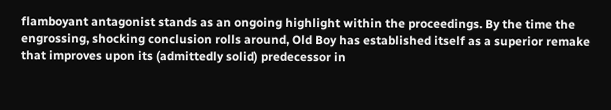flamboyant antagonist stands as an ongoing highlight within the proceedings. By the time the engrossing, shocking conclusion rolls around, Old Boy has established itself as a superior remake that improves upon its (admittedly solid) predecessor in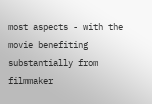most aspects - with the movie benefiting substantially from filmmaker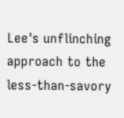Lee's unflinching approach to the less-than-savory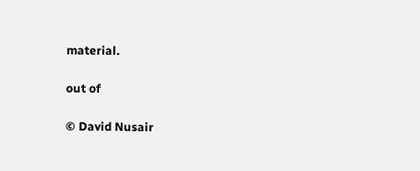material.

out of

© David Nusair